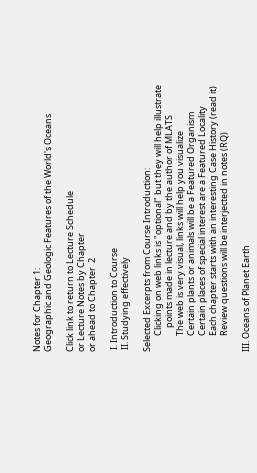Notes for Chapter 1:
Geographic and Geologic Features of the World's Oceans

Click link to return to Lecture Schedule
or Lecture Notes by Chapter
or ahead to Chapter  2

 I. Introduction to Course
 II. Studying effectively

Selected Excerpts from Course Introduction:
        Clicking on web links is "optional" but they will help illustrate
            points made in lecture and by the author of MLATS
        The web is very visual, links will help you visualize
        Certain plants or animals will be a Featured Organism
        Certain places of special interest are a Featured Locality
        Each chapter starts with an interesting Case History (read it)
        Review questions will be interjected in notes (RQ)

III. Oceans of Planet Earth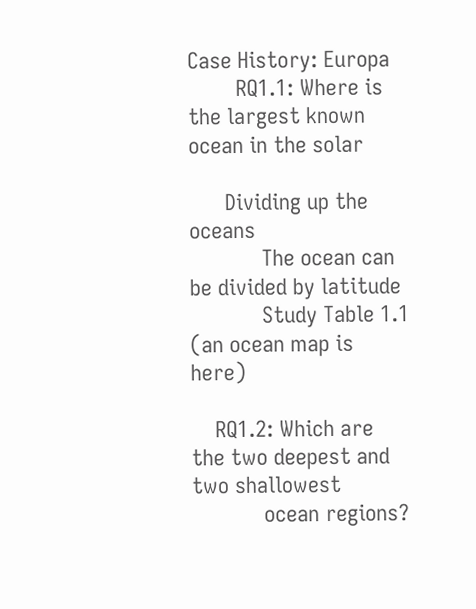Case History: Europa
        RQ1.1: Where is the largest known ocean in the solar

      Dividing up the oceans
            The ocean can be divided by latitude
            Study Table 1.1 (an ocean map is here)

    RQ1.2: Which are the two deepest and two shallowest
            ocean regions?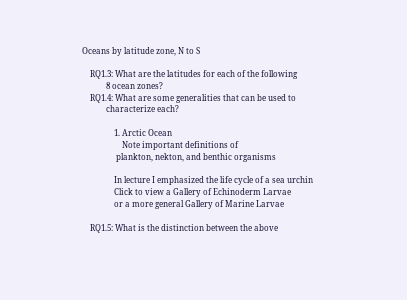Oceans by latitude zone, N to S

    RQ1.3: What are the latitudes for each of the following
            8 ocean zones?
    RQ1.4: What are some generalities that can be used to
            characterize each?

                1. Arctic Ocean
                    Note important definitions of
                 plankton, nekton, and benthic organisms

                In lecture I emphasized the life cycle of a sea urchin
                Click to view a Gallery of Echinoderm Larvae
                or a more general Gallery of Marine Larvae

    RQ1.5: What is the distinction between the above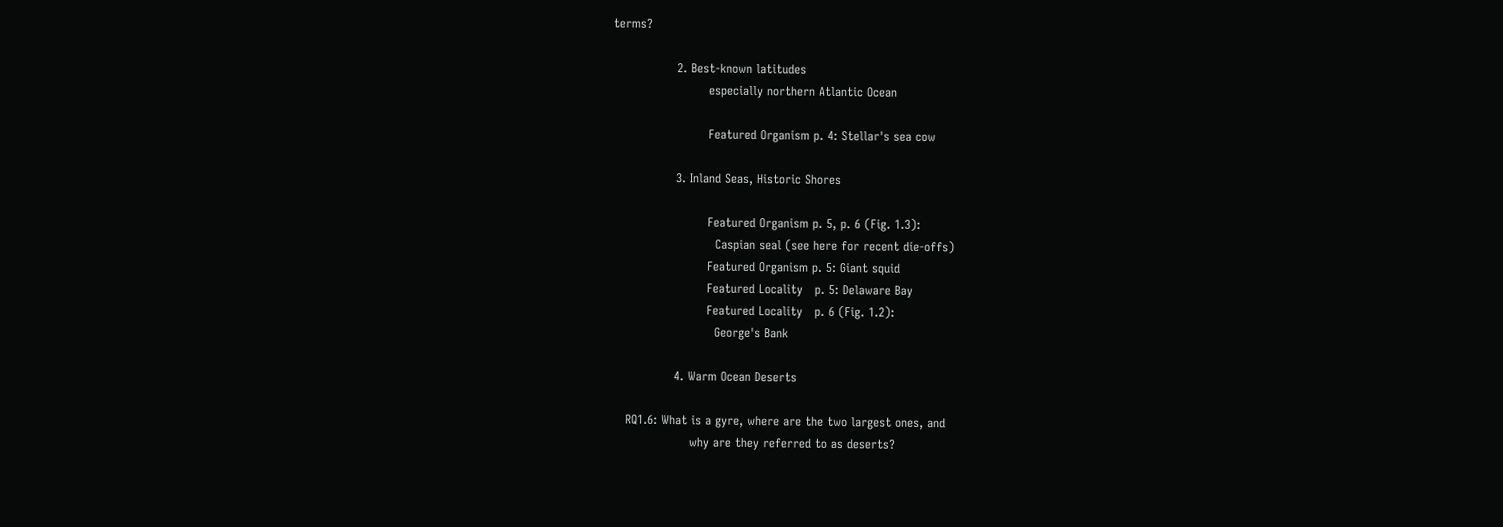terms?

                2. Best-known latitudes
                        especially northern Atlantic Ocean

                        Featured Organism p. 4: Stellar's sea cow

                3. Inland Seas, Historic Shores

                        Featured Organism p. 5, p. 6 (Fig. 1.3):
                          Caspian seal (see here for recent die-offs)
                        Featured Organism p. 5: Giant squid
                        Featured Locality   p. 5: Delaware Bay
                        Featured Locality   p. 6 (Fig. 1.2):
                          George's Bank

                4. Warm Ocean Deserts

    RQ1.6: What is a gyre, where are the two largest ones, and
                    why are they referred to as deserts?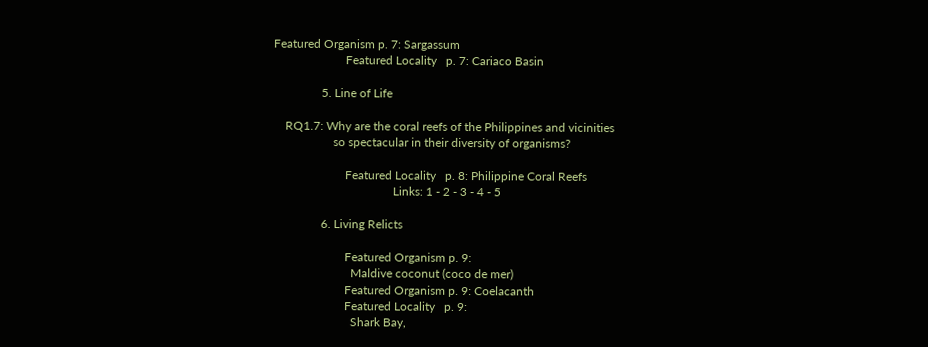Featured Organism p. 7: Sargassum
                        Featured Locality   p. 7: Cariaco Basin

                5. Line of Life

    RQ1.7: Why are the coral reefs of the Philippines and vicinities
                    so spectacular in their diversity of organisms?

                        Featured Locality   p. 8: Philippine Coral Reefs
                                        Links: 1 - 2 - 3 - 4 - 5

                6. Living Relicts

                        Featured Organism p. 9:
                          Maldive coconut (coco de mer)
                        Featured Organism p. 9: Coelacanth
                        Featured Locality   p. 9:
                          Shark Bay,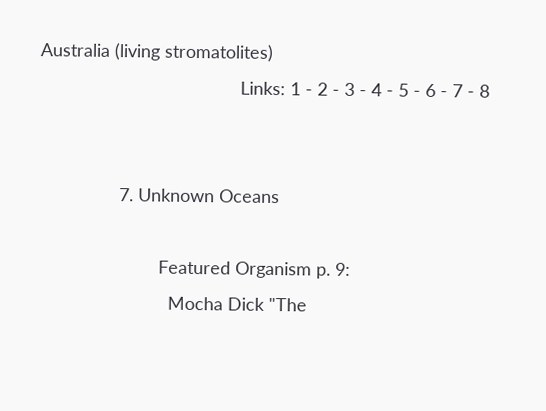Australia (living stromatolites)
                                        Links: 1 - 2 - 3 - 4 - 5 - 6 - 7 - 8


                7. Unknown Oceans

                        Featured Organism p. 9:
                          Mocha Dick "The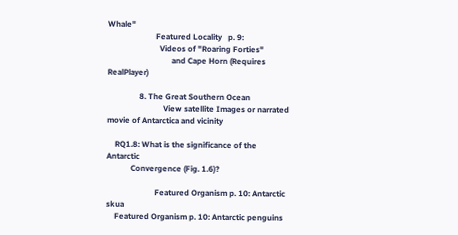Whale"
                        Featured Locality   p. 9:
                          Videos of "Roaring Forties"
                                and Cape Horn (Requires RealPlayer)

                8. The Great Southern Ocean
                            View satellite Images or narrated movie of Antarctica and vicinity

    RQ1.8: What is the significance of the Antarctic
            Convergence (Fig. 1.6)?

                        Featured Organism p. 10: Antarctic skua
    Featured Organism p. 10: Antarctic penguins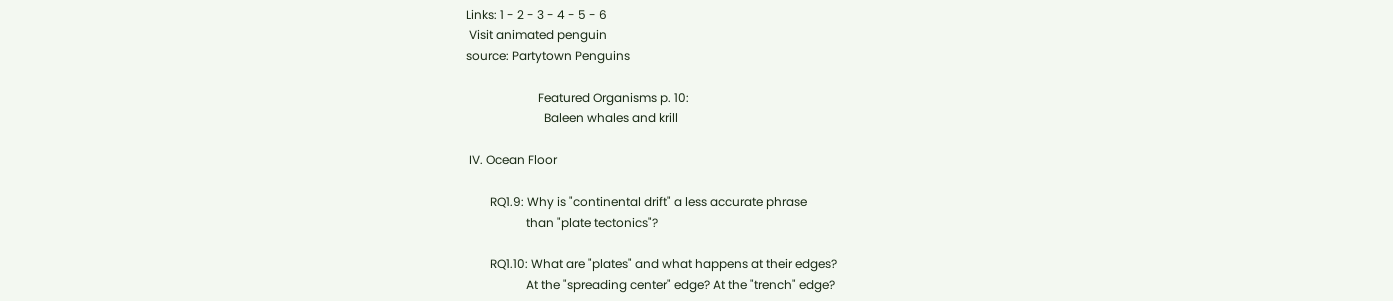Links: 1 - 2 - 3 - 4 - 5 - 6
 Visit animated penguin
source: Partytown Penguins

                        Featured Organisms p. 10:
                          Baleen whales and krill

 IV. Ocean Floor

        RQ1.9: Why is "continental drift" a less accurate phrase
                    than "plate tectonics"?

        RQ1.10: What are "plates" and what happens at their edges?
                    At the "spreading center" edge? At the "trench" edge?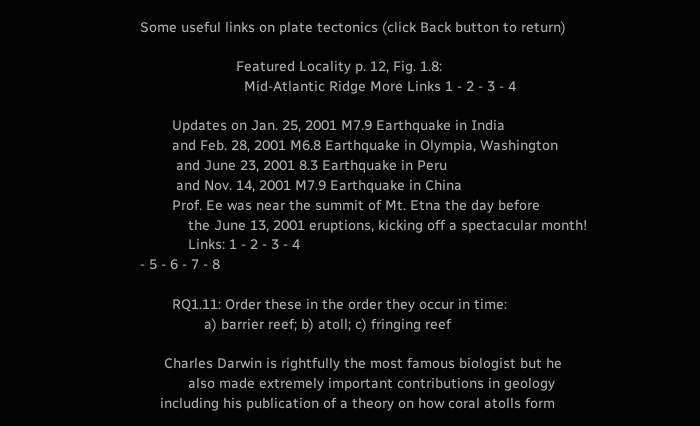Some useful links on plate tectonics (click Back button to return)

                        Featured Locality p. 12, Fig. 1.8:
                          Mid-Atlantic Ridge More Links 1 - 2 - 3 - 4

        Updates on Jan. 25, 2001 M7.9 Earthquake in India
        and Feb. 28, 2001 M6.8 Earthquake in Olympia, Washington
         and June 23, 2001 8.3 Earthquake in Peru
         and Nov. 14, 2001 M7.9 Earthquake in China
        Prof. Ee was near the summit of Mt. Etna the day before
            the June 13, 2001 eruptions, kicking off a spectacular month!
            Links: 1 - 2 - 3 - 4
- 5 - 6 - 7 - 8

        RQ1.11: Order these in the order they occur in time:
                a) barrier reef; b) atoll; c) fringing reef

      Charles Darwin is rightfully the most famous biologist but he
            also made extremely important contributions in geology
     including his publication of a theory on how coral atolls form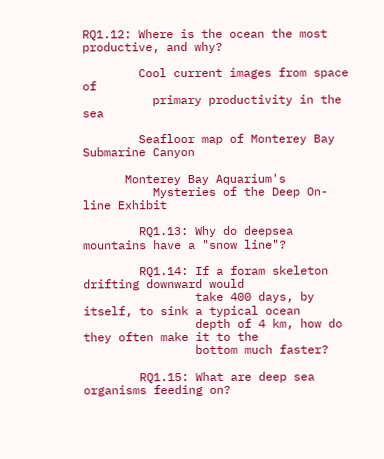RQ1.12: Where is the ocean the most productive, and why?

        Cool current images from space of
          primary productivity in the sea

        Seafloor map of Monterey Bay Submarine Canyon

      Monterey Bay Aquarium's
          Mysteries of the Deep On-line Exhibit

        RQ1.13: Why do deepsea mountains have a "snow line"?

        RQ1.14: If a foram skeleton drifting downward would
                take 400 days, by itself, to sink a typical ocean
                depth of 4 km, how do they often make it to the
                bottom much faster?

        RQ1.15: What are deep sea organisms feeding on?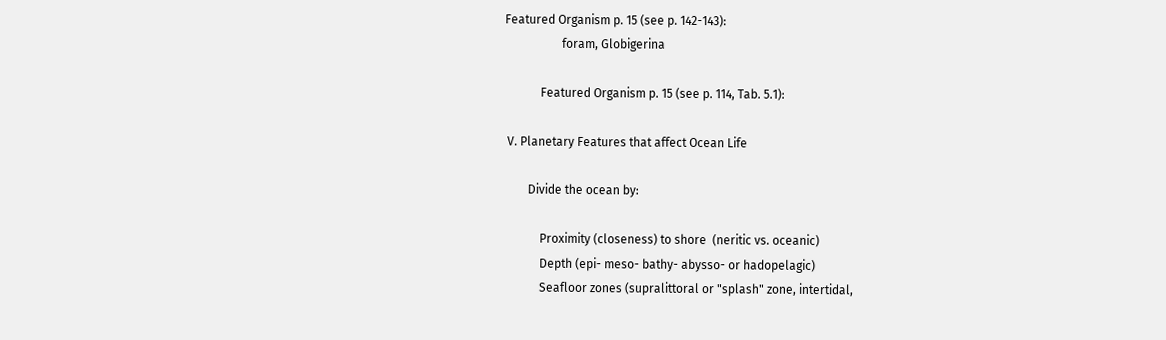Featured Organism p. 15 (see p. 142-143):
                   foram, Globigerina

            Featured Organism p. 15 (see p. 114, Tab. 5.1):

 V. Planetary Features that affect Ocean Life

        Divide the ocean by:

            Proximity (closeness) to shore  (neritic vs. oceanic)
            Depth (epi- meso- bathy- abysso- or hadopelagic)
            Seafloor zones (supralittoral or "splash" zone, intertidal,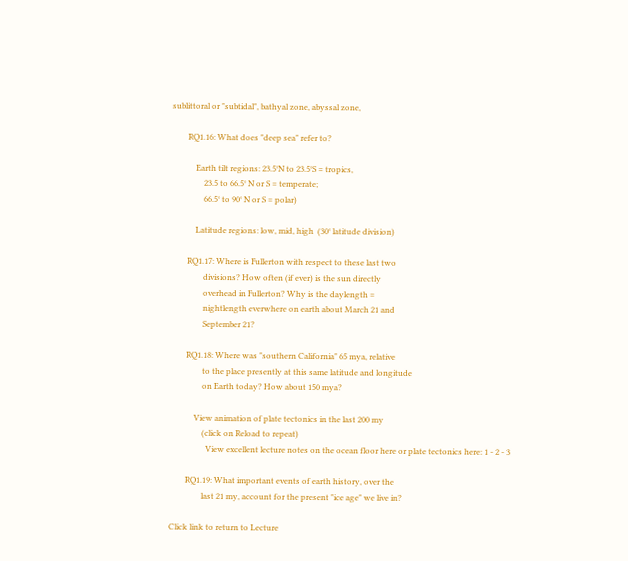sublittoral or "subtidal", bathyal zone, abyssal zone,

        RQ1.16: What does "deep sea" refer to?

            Earth tilt regions: 23.5°N to 23.5°S = tropics,
                23.5 to 66.5° N or S = temperate;
                66.5° to 90° N or S = polar)

            Latitude regions: low, mid, high  (30° latitude division)

        RQ1.17: Where is Fullerton with respect to these last two
                divisions? How often (if ever) is the sun directly
                overhead in Fullerton? Why is the daylength =
                nightlength everwhere on earth about March 21 and
                September 21?

        RQ1.18: Where was "southern California" 65 mya, relative
                to the place presently at this same latitude and longitude
                on Earth today? How about 150 mya?

            View animation of plate tectonics in the last 200 my
                (click on Reload to repeat)
                  View excellent lecture notes on the ocean floor here or plate tectonics here: 1 - 2 - 3

        RQ1.19: What important events of earth history, over the
                last 21 my, account for the present "ice age" we live in?

Click link to return to Lecture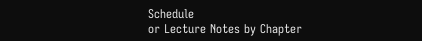Schedule
or Lecture Notes by Chapter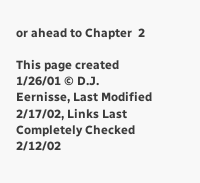or ahead to Chapter  2

This page created 1/26/01 © D.J. Eernisse, Last Modified 2/17/02, Links Last Completely Checked 2/12/02